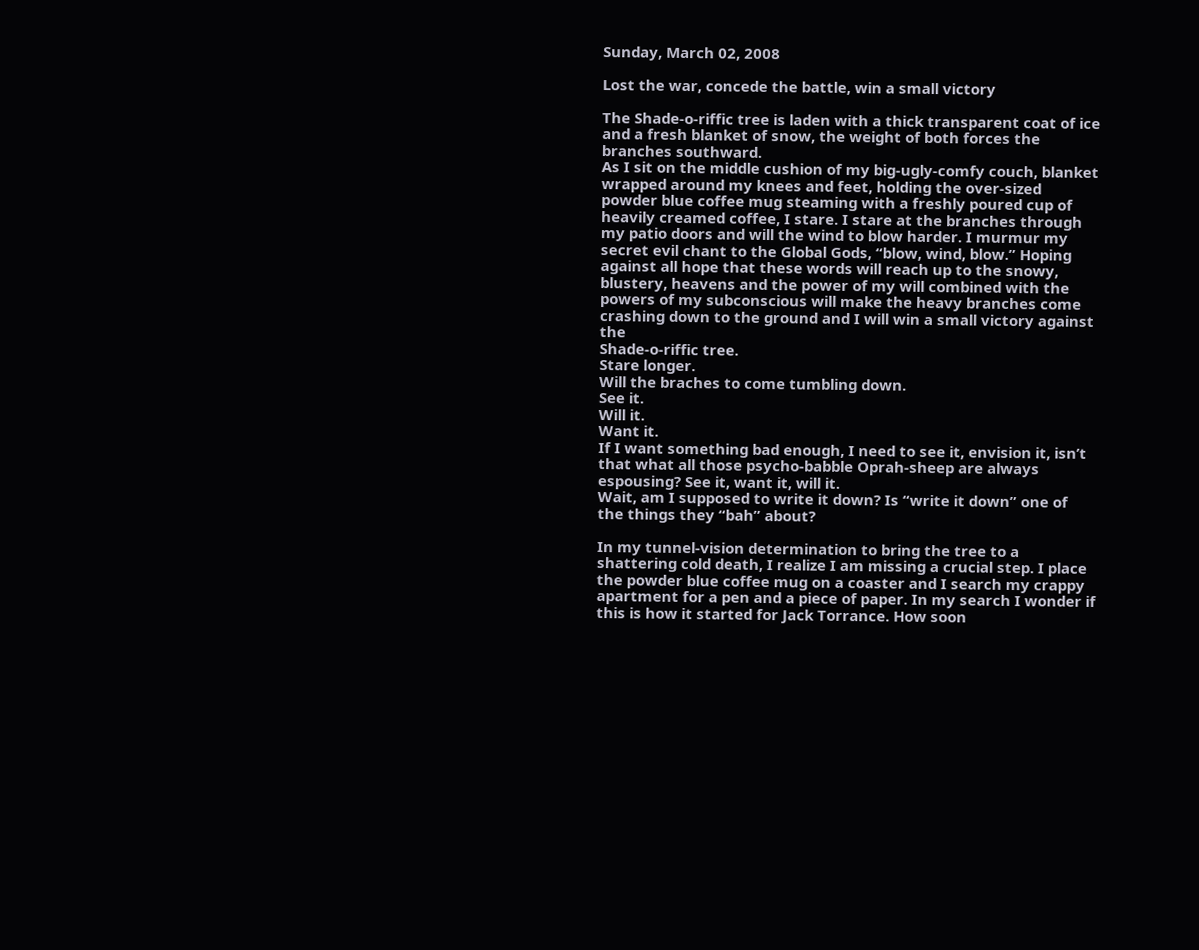Sunday, March 02, 2008

Lost the war, concede the battle, win a small victory

The Shade-o-riffic tree is laden with a thick transparent coat of ice and a fresh blanket of snow, the weight of both forces the branches southward.
As I sit on the middle cushion of my big-ugly-comfy couch, blanket wrapped around my knees and feet, holding the over-sized powder blue coffee mug steaming with a freshly poured cup of heavily creamed coffee, I stare. I stare at the branches through my patio doors and will the wind to blow harder. I murmur my secret evil chant to the Global Gods, “blow, wind, blow.” Hoping against all hope that these words will reach up to the snowy, blustery, heavens and the power of my will combined with the powers of my subconscious will make the heavy branches come crashing down to the ground and I will win a small victory against the
Shade-o-riffic tree.
Stare longer.
Will the braches to come tumbling down.
See it.
Will it.
Want it.
If I want something bad enough, I need to see it, envision it, isn’t that what all those psycho-babble Oprah-sheep are always espousing? See it, want it, will it.
Wait, am I supposed to write it down? Is “write it down” one of the things they “bah” about?

In my tunnel-vision determination to bring the tree to a shattering cold death, I realize I am missing a crucial step. I place the powder blue coffee mug on a coaster and I search my crappy apartment for a pen and a piece of paper. In my search I wonder if this is how it started for Jack Torrance. How soon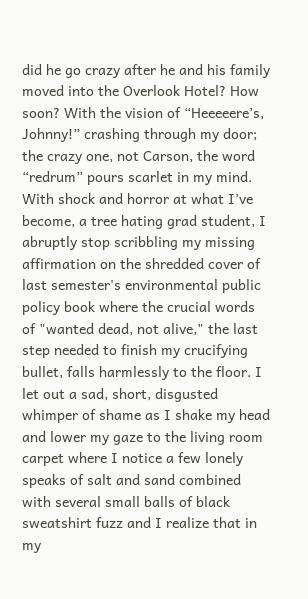did he go crazy after he and his family moved into the Overlook Hotel? How soon? With the vision of “Heeeeere’s, Johnny!” crashing through my door; the crazy one, not Carson, the word “redrum” pours scarlet in my mind. With shock and horror at what I’ve become, a tree hating grad student, I abruptly stop scribbling my missing affirmation on the shredded cover of last semester's environmental public policy book where the crucial words of "wanted dead, not alive," the last step needed to finish my crucifying bullet, falls harmlessly to the floor. I let out a sad, short, disgusted whimper of shame as I shake my head and lower my gaze to the living room carpet where I notice a few lonely speaks of salt and sand combined with several small balls of black sweatshirt fuzz and I realize that in my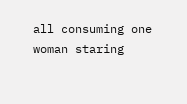all consuming one woman staring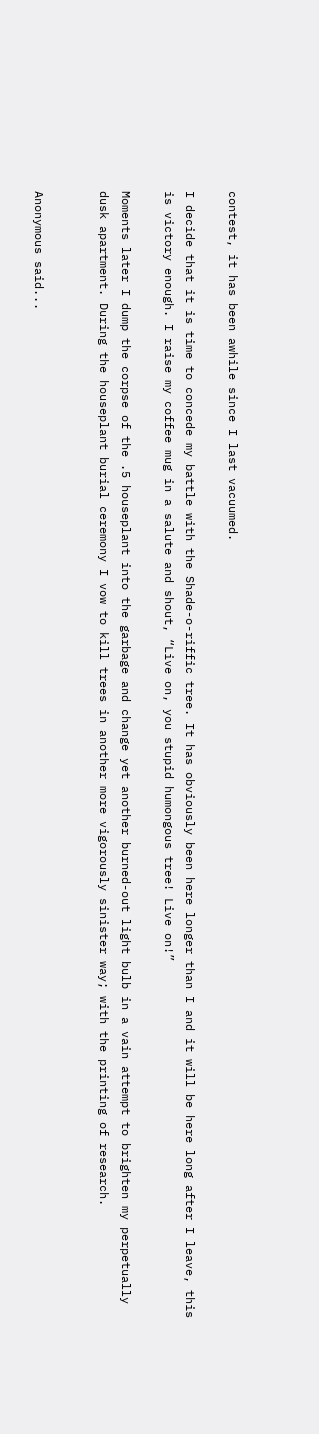contest, it has been awhile since I last vacuumed.

I decide that it is time to concede my battle with the Shade-o-riffic tree. It has obviously been here longer than I and it will be here long after I leave, this is victory enough. I raise my coffee mug in a salute and shout, “Live on, you stupid humongous tree! Live on!”

Moments later I dump the corpse of the .5 houseplant into the garbage and change yet another burned-out light bulb in a vain attempt to brighten my perpetually dusk apartment. During the houseplant burial ceremony I vow to kill trees in another more vigorously sinister way; with the printing of research.


Anonymous said...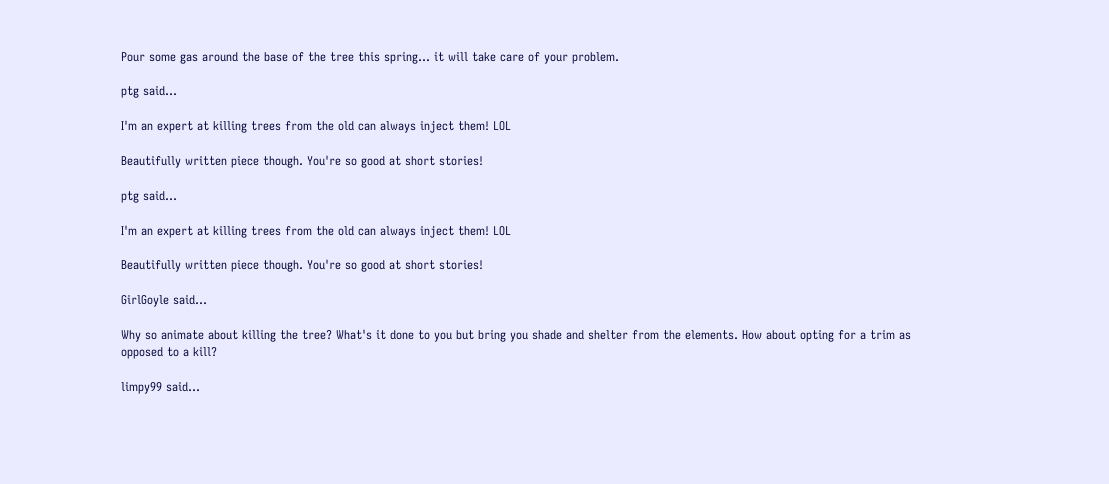Pour some gas around the base of the tree this spring... it will take care of your problem.

ptg said...

I'm an expert at killing trees from the old can always inject them! LOL

Beautifully written piece though. You're so good at short stories!

ptg said...

I'm an expert at killing trees from the old can always inject them! LOL

Beautifully written piece though. You're so good at short stories!

GirlGoyle said...

Why so animate about killing the tree? What's it done to you but bring you shade and shelter from the elements. How about opting for a trim as opposed to a kill?

limpy99 said...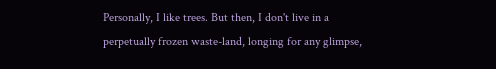Personally, I like trees. But then, I don't live in a perpetually frozen waste-land, longing for any glimpse,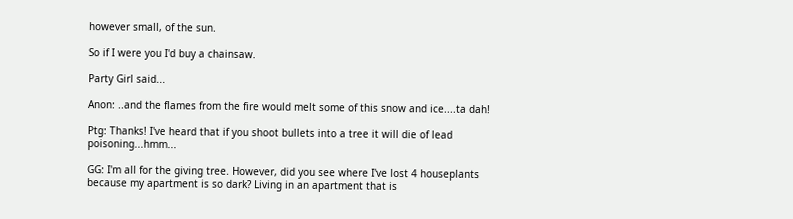however small, of the sun.

So if I were you I'd buy a chainsaw.

Party Girl said...

Anon: ..and the flames from the fire would melt some of this snow and ice....ta dah!

Ptg: Thanks! I've heard that if you shoot bullets into a tree it will die of lead poisoning...hmm...

GG: I'm all for the giving tree. However, did you see where I've lost 4 houseplants because my apartment is so dark? Living in an apartment that is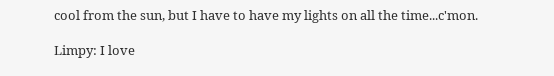cool from the sun, but I have to have my lights on all the time...c'mon.

Limpy: I love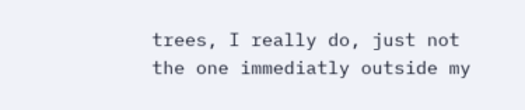trees, I really do, just not the one immediatly outside my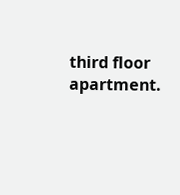third floor apartment.